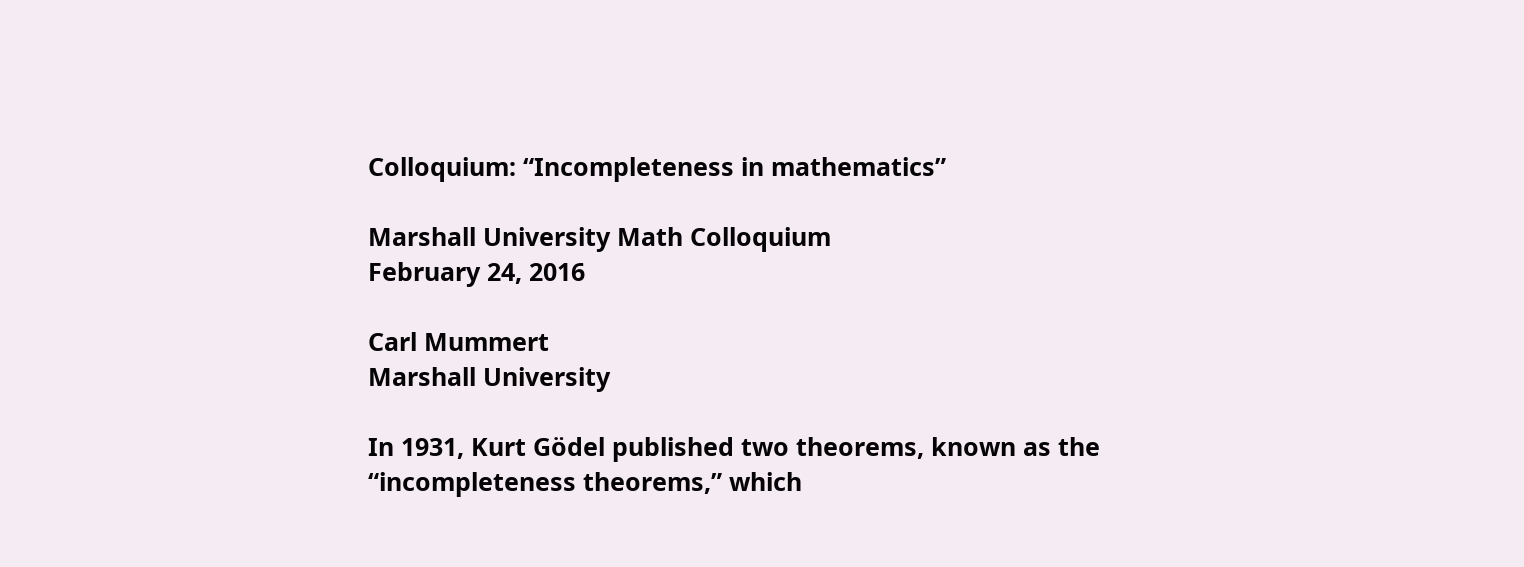Colloquium: “Incompleteness in mathematics”

Marshall University Math Colloquium
February 24, 2016

Carl Mummert
Marshall University

In 1931, Kurt Gödel published two theorems, known as the “incompleteness theorems,” which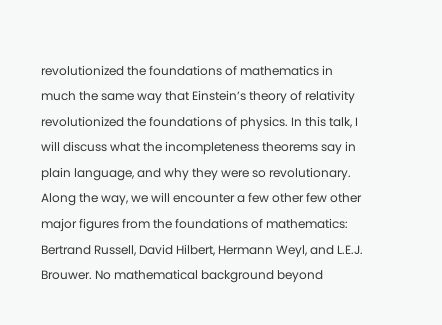revolutionized the foundations of mathematics in much the same way that Einstein’s theory of relativity revolutionized the foundations of physics. In this talk, I will discuss what the incompleteness theorems say in plain language, and why they were so revolutionary. Along the way, we will encounter a few other few other major figures from the foundations of mathematics: Bertrand Russell, David Hilbert, Hermann Weyl, and L.E.J. Brouwer. No mathematical background beyond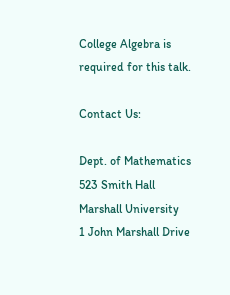College Algebra is required for this talk.

Contact Us:

Dept. of Mathematics
523 Smith Hall
Marshall University
1 John Marshall Drive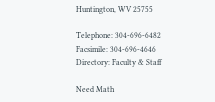Huntington, WV 25755

Telephone: 304-696-6482
Facsimile: 304-696-4646
Directory: Faculty & Staff

Need Math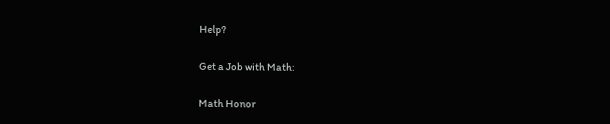Help?

Get a Job with Math:

Math Honor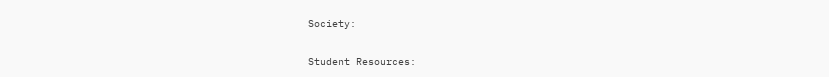Society:

Student Resources: